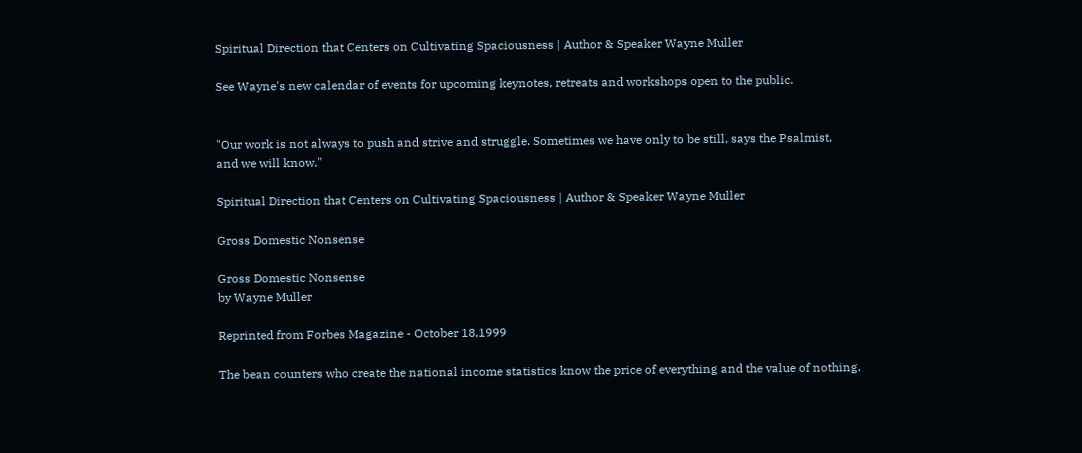Spiritual Direction that Centers on Cultivating Spaciousness | Author & Speaker Wayne Muller

See Wayne's new calendar of events for upcoming keynotes, retreats and workshops open to the public.


"Our work is not always to push and strive and struggle. Sometimes we have only to be still, says the Psalmist,
and we will know."

Spiritual Direction that Centers on Cultivating Spaciousness | Author & Speaker Wayne Muller

Gross Domestic Nonsense

Gross Domestic Nonsense
by Wayne Muller

Reprinted from Forbes Magazine - October 18,1999

The bean counters who create the national income statistics know the price of everything and the value of nothing.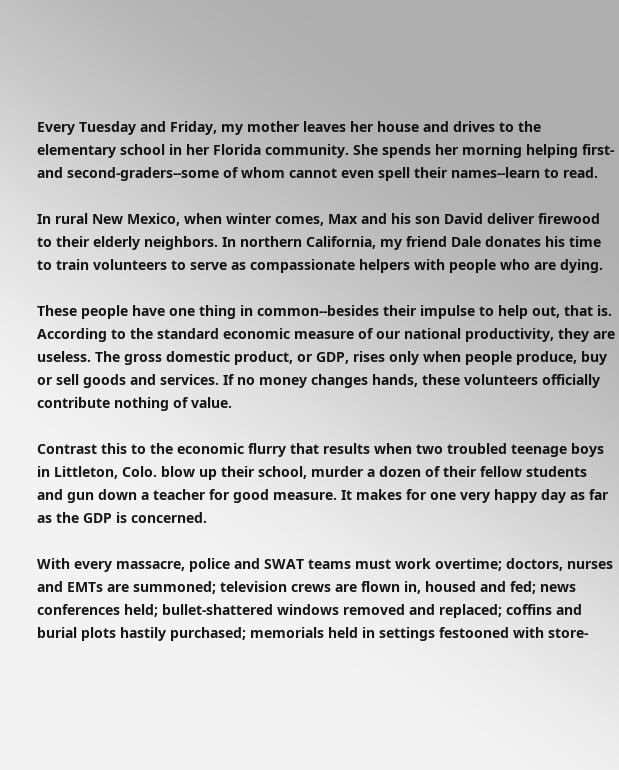Every Tuesday and Friday, my mother leaves her house and drives to the elementary school in her Florida community. She spends her morning helping first-and second-graders--some of whom cannot even spell their names--learn to read.

In rural New Mexico, when winter comes, Max and his son David deliver firewood to their elderly neighbors. In northern California, my friend Dale donates his time to train volunteers to serve as compassionate helpers with people who are dying.

These people have one thing in common--besides their impulse to help out, that is. According to the standard economic measure of our national productivity, they are useless. The gross domestic product, or GDP, rises only when people produce, buy or sell goods and services. If no money changes hands, these volunteers officially contribute nothing of value.

Contrast this to the economic flurry that results when two troubled teenage boys in Littleton, Colo. blow up their school, murder a dozen of their fellow students and gun down a teacher for good measure. It makes for one very happy day as far as the GDP is concerned.

With every massacre, police and SWAT teams must work overtime; doctors, nurses and EMTs are summoned; television crews are flown in, housed and fed; news conferences held; bullet-shattered windows removed and replaced; coffins and burial plots hastily purchased; memorials held in settings festooned with store-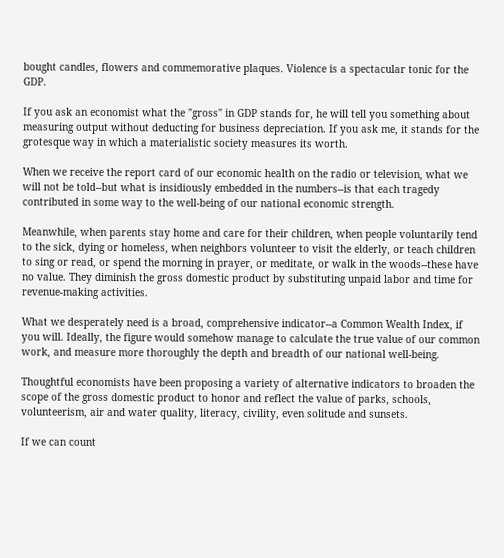bought candles, flowers and commemorative plaques. Violence is a spectacular tonic for the GDP.

If you ask an economist what the "gross" in GDP stands for, he will tell you something about measuring output without deducting for business depreciation. If you ask me, it stands for the grotesque way in which a materialistic society measures its worth.

When we receive the report card of our economic health on the radio or television, what we will not be told--but what is insidiously embedded in the numbers--is that each tragedy contributed in some way to the well-being of our national economic strength.

Meanwhile, when parents stay home and care for their children, when people voluntarily tend to the sick, dying or homeless, when neighbors volunteer to visit the elderly, or teach children to sing or read, or spend the morning in prayer, or meditate, or walk in the woods--these have no value. They diminish the gross domestic product by substituting unpaid labor and time for revenue-making activities.

What we desperately need is a broad, comprehensive indicator--a Common Wealth Index, if you will. Ideally, the figure would somehow manage to calculate the true value of our common work, and measure more thoroughly the depth and breadth of our national well-being.

Thoughtful economists have been proposing a variety of alternative indicators to broaden the scope of the gross domestic product to honor and reflect the value of parks, schools, volunteerism, air and water quality, literacy, civility, even solitude and sunsets.

If we can count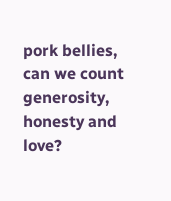pork bellies, can we count generosity, honesty and love?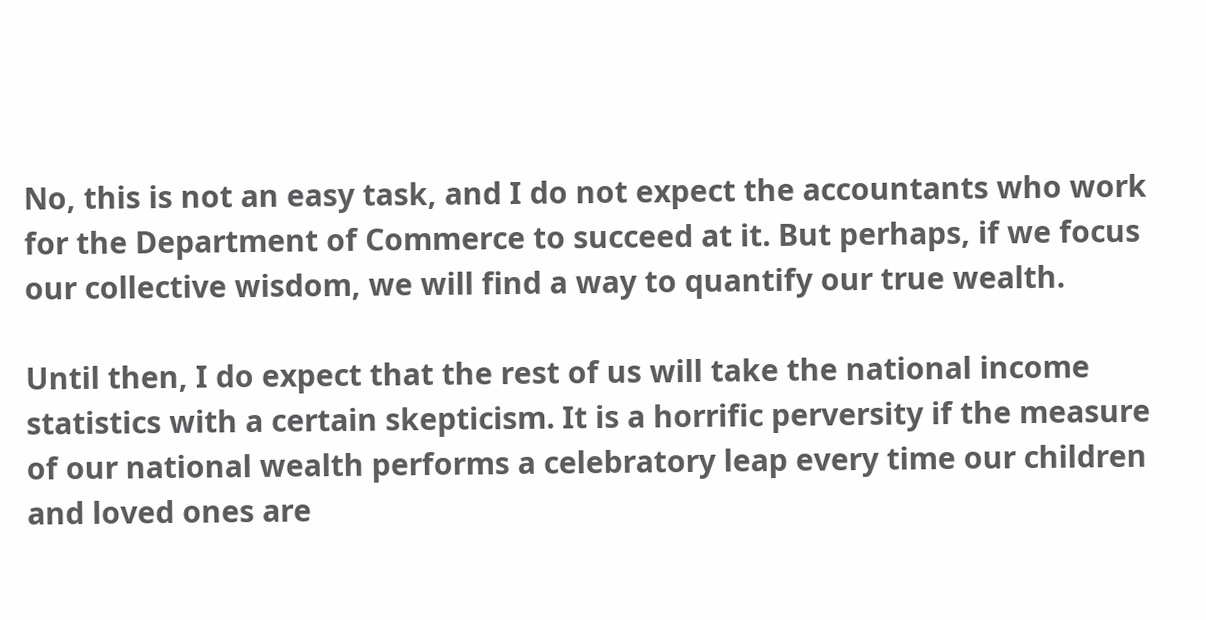No, this is not an easy task, and I do not expect the accountants who work for the Department of Commerce to succeed at it. But perhaps, if we focus our collective wisdom, we will find a way to quantify our true wealth.

Until then, I do expect that the rest of us will take the national income statistics with a certain skepticism. It is a horrific perversity if the measure of our national wealth performs a celebratory leap every time our children and loved ones are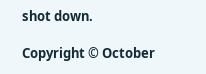shot down.

Copyright © October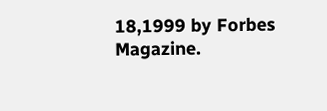18,1999 by Forbes Magazine.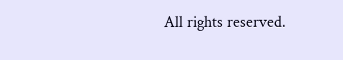All rights reserved.